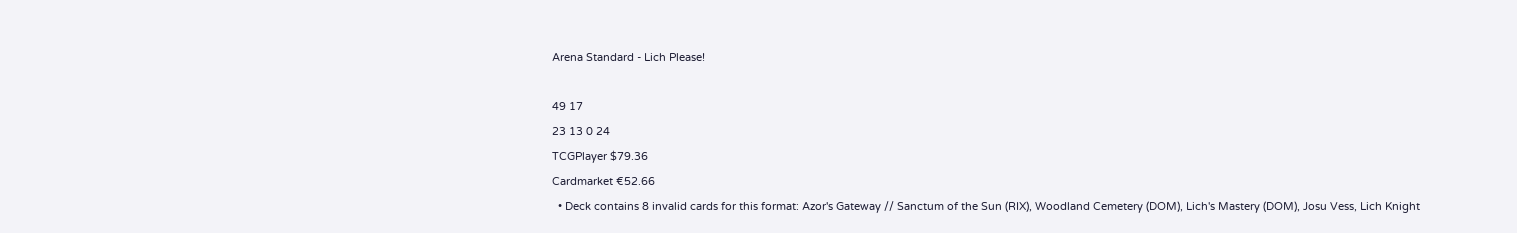Arena Standard - Lich Please!

49 17
23 13 0 24
TCGPlayer $79.36
Cardmarket €52.66
  • Deck contains 8 invalid cards for this format: Azor's Gateway // Sanctum of the Sun (RIX), Woodland Cemetery (DOM), Lich's Mastery (DOM), Josu Vess, Lich Knight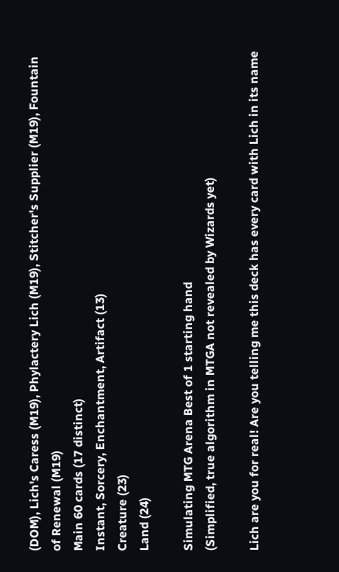(DOM), Lich's Caress (M19), Phylactery Lich (M19), Stitcher's Supplier (M19), Fountain of Renewal (M19)
Main 60 cards (17 distinct)
Instant, Sorcery, Enchantment, Artifact (13)
Creature (23)
Land (24)

Simulating MTG Arena Best of 1 starting hand
(Simplified, true algorithm in MTGA not revealed by Wizards yet)

Lich are you for real! Are you telling me this deck has every card with Lich in its name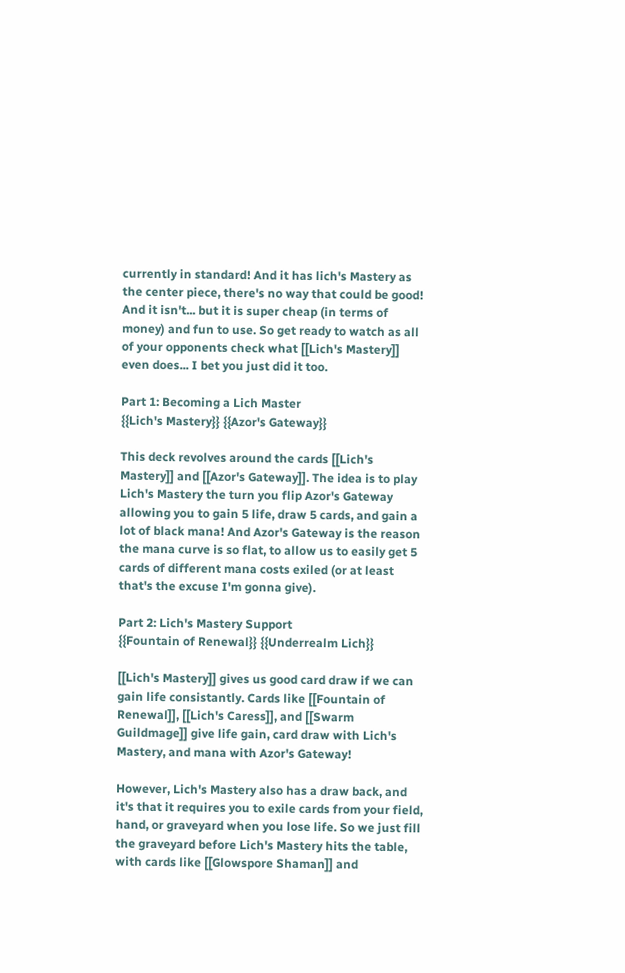currently in standard! And it has lich's Mastery as the center piece, there's no way that could be good! And it isn't... but it is super cheap (in terms of money) and fun to use. So get ready to watch as all of your opponents check what [[Lich's Mastery]] even does... I bet you just did it too.

Part 1: Becoming a Lich Master
{{Lich's Mastery}} {{Azor's Gateway}}

This deck revolves around the cards [[Lich's Mastery]] and [[Azor's Gateway]]. The idea is to play Lich's Mastery the turn you flip Azor's Gateway allowing you to gain 5 life, draw 5 cards, and gain a lot of black mana! And Azor's Gateway is the reason the mana curve is so flat, to allow us to easily get 5 cards of different mana costs exiled (or at least that's the excuse I'm gonna give).

Part 2: Lich's Mastery Support
{{Fountain of Renewal}} {{Underrealm Lich}}

[[Lich's Mastery]] gives us good card draw if we can gain life consistantly. Cards like [[Fountain of Renewal]], [[Lich's Caress]], and [[Swarm Guildmage]] give life gain, card draw with Lich's Mastery, and mana with Azor's Gateway!

However, Lich's Mastery also has a draw back, and it's that it requires you to exile cards from your field, hand, or graveyard when you lose life. So we just fill the graveyard before Lich's Mastery hits the table, with cards like [[Glowspore Shaman]] and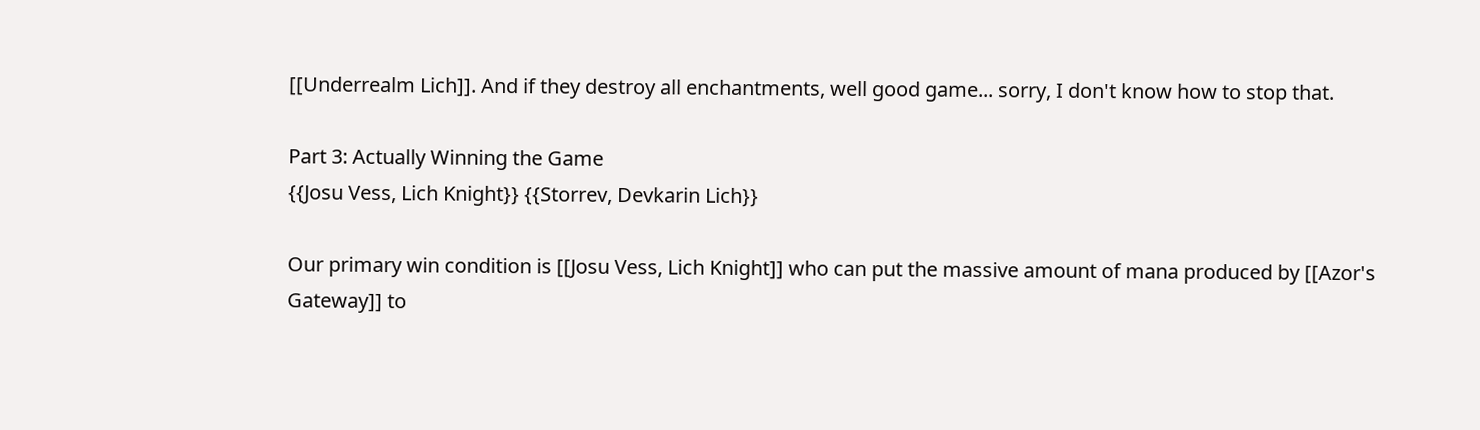[[Underrealm Lich]]. And if they destroy all enchantments, well good game... sorry, I don't know how to stop that.

Part 3: Actually Winning the Game
{{Josu Vess, Lich Knight}} {{Storrev, Devkarin Lich}}

Our primary win condition is [[Josu Vess, Lich Knight]] who can put the massive amount of mana produced by [[Azor's Gateway]] to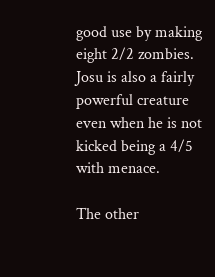good use by making eight 2/2 zombies. Josu is also a fairly powerful creature even when he is not kicked being a 4/5 with menace.

The other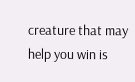creature that may help you win is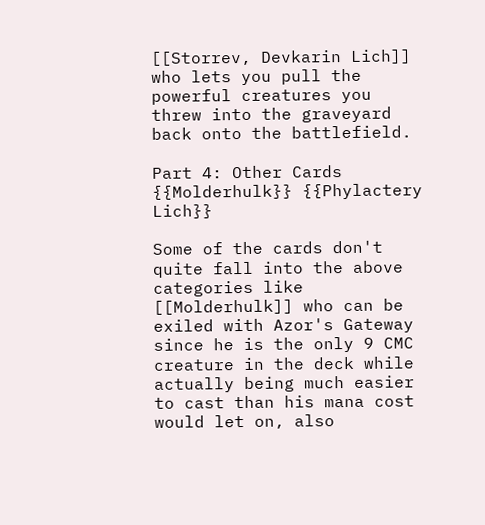[[Storrev, Devkarin Lich]] who lets you pull the powerful creatures you threw into the graveyard back onto the battlefield.

Part 4: Other Cards
{{Molderhulk}} {{Phylactery Lich}}

Some of the cards don't quite fall into the above categories like [[Molderhulk]] who can be exiled with Azor's Gateway since he is the only 9 CMC creature in the deck while actually being much easier to cast than his mana cost would let on, also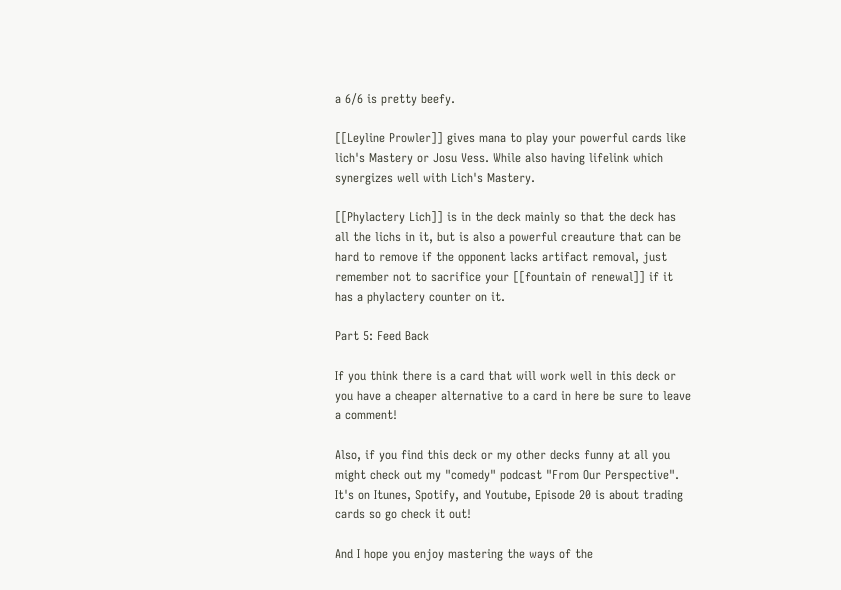a 6/6 is pretty beefy.

[[Leyline Prowler]] gives mana to play your powerful cards like lich's Mastery or Josu Vess. While also having lifelink which synergizes well with Lich's Mastery.

[[Phylactery Lich]] is in the deck mainly so that the deck has all the lichs in it, but is also a powerful creauture that can be hard to remove if the opponent lacks artifact removal, just remember not to sacrifice your [[fountain of renewal]] if it has a phylactery counter on it.

Part 5: Feed Back

If you think there is a card that will work well in this deck or you have a cheaper alternative to a card in here be sure to leave a comment!

Also, if you find this deck or my other decks funny at all you might check out my "comedy" podcast "From Our Perspective". It's on Itunes, Spotify, and Youtube, Episode 20 is about trading cards so go check it out!

And I hope you enjoy mastering the ways of the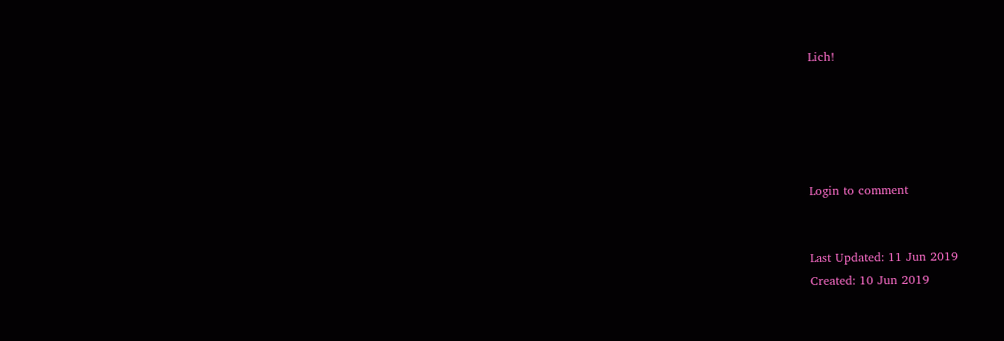Lich!





Login to comment


Last Updated: 11 Jun 2019
Created: 10 Jun 2019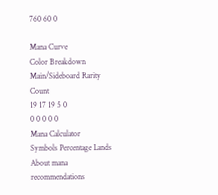760 60 0

Mana Curve
Color Breakdown
Main/Sideboard Rarity Count
19 17 19 5 0
0 0 0 0 0
Mana Calculator
Symbols Percentage Lands
About mana recommendations